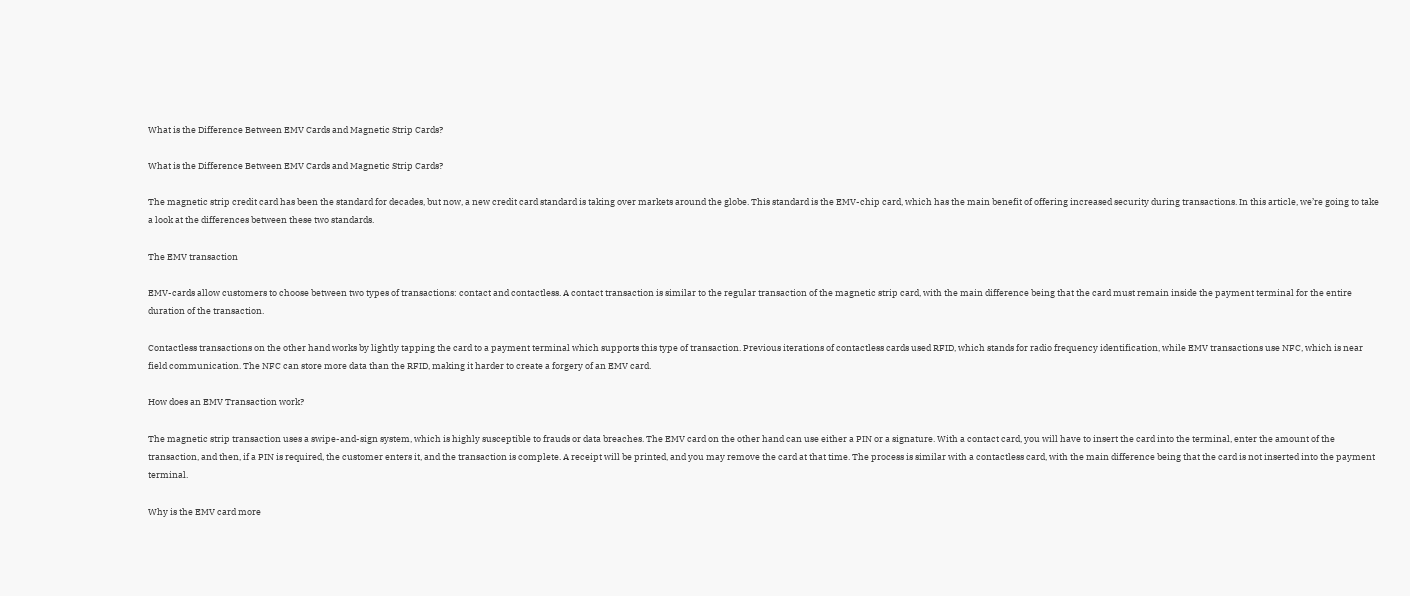What is the Difference Between EMV Cards and Magnetic Strip Cards?

What is the Difference Between EMV Cards and Magnetic Strip Cards?

The magnetic strip credit card has been the standard for decades, but now, a new credit card standard is taking over markets around the globe. This standard is the EMV-chip card, which has the main benefit of offering increased security during transactions. In this article, we’re going to take a look at the differences between these two standards.

The EMV transaction

EMV-cards allow customers to choose between two types of transactions: contact and contactless. A contact transaction is similar to the regular transaction of the magnetic strip card, with the main difference being that the card must remain inside the payment terminal for the entire duration of the transaction.

Contactless transactions on the other hand works by lightly tapping the card to a payment terminal which supports this type of transaction. Previous iterations of contactless cards used RFID, which stands for radio frequency identification, while EMV transactions use NFC, which is near field communication. The NFC can store more data than the RFID, making it harder to create a forgery of an EMV card.

How does an EMV Transaction work?

The magnetic strip transaction uses a swipe-and-sign system, which is highly susceptible to frauds or data breaches. The EMV card on the other hand can use either a PIN or a signature. With a contact card, you will have to insert the card into the terminal, enter the amount of the transaction, and then, if a PIN is required, the customer enters it, and the transaction is complete. A receipt will be printed, and you may remove the card at that time. The process is similar with a contactless card, with the main difference being that the card is not inserted into the payment terminal.

Why is the EMV card more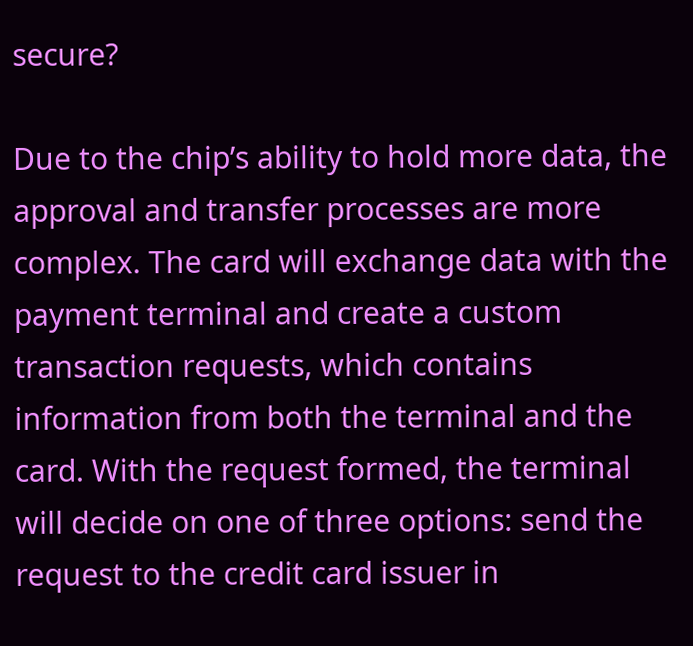secure?

Due to the chip’s ability to hold more data, the approval and transfer processes are more complex. The card will exchange data with the payment terminal and create a custom transaction requests, which contains information from both the terminal and the card. With the request formed, the terminal will decide on one of three options: send the request to the credit card issuer in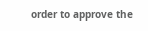order to approve the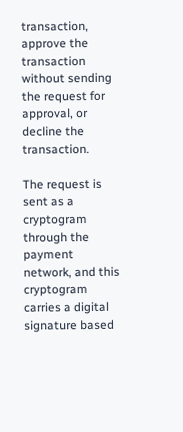transaction, approve the transaction without sending the request for approval, or decline the transaction.

The request is sent as a cryptogram through the payment network, and this cryptogram carries a digital signature based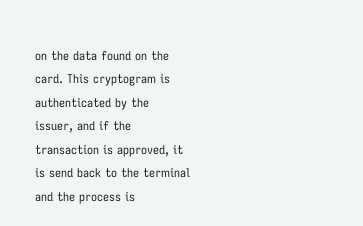on the data found on the card. This cryptogram is authenticated by the issuer, and if the transaction is approved, it is send back to the terminal and the process is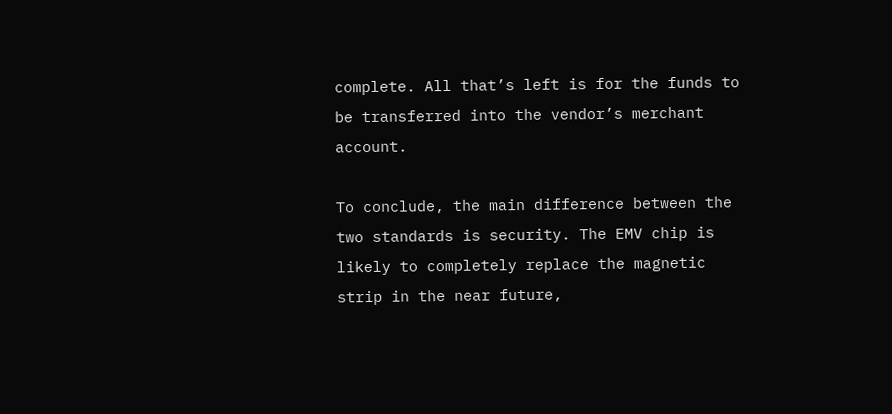complete. All that’s left is for the funds to be transferred into the vendor’s merchant account.

To conclude, the main difference between the two standards is security. The EMV chip is likely to completely replace the magnetic strip in the near future,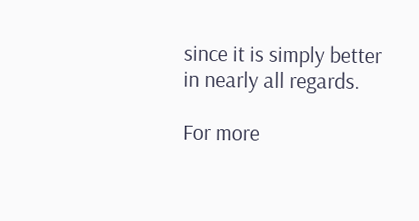since it is simply better in nearly all regards.

For more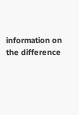information on the difference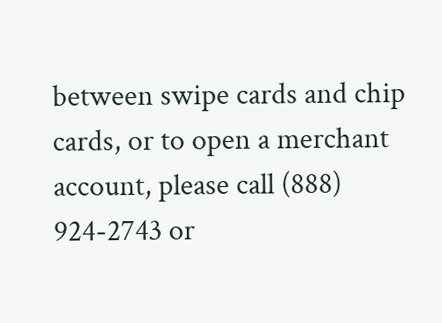between swipe cards and chip cards, or to open a merchant account, please call (888) 924-2743 or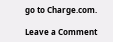go to Charge.com.

Leave a Comment